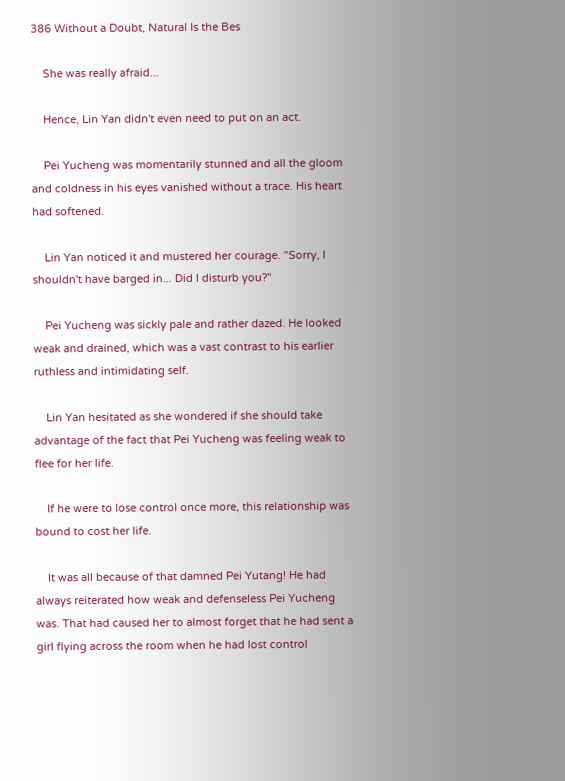386 Without a Doubt, Natural Is the Bes

    She was really afraid...

    Hence, Lin Yan didn't even need to put on an act.

    Pei Yucheng was momentarily stunned and all the gloom and coldness in his eyes vanished without a trace. His heart had softened.

    Lin Yan noticed it and mustered her courage. "Sorry, I shouldn't have barged in... Did I disturb you?"

    Pei Yucheng was sickly pale and rather dazed. He looked weak and drained, which was a vast contrast to his earlier ruthless and intimidating self.

    Lin Yan hesitated as she wondered if she should take advantage of the fact that Pei Yucheng was feeling weak to flee for her life.

    If he were to lose control once more, this relationship was bound to cost her life.

    It was all because of that damned Pei Yutang! He had always reiterated how weak and defenseless Pei Yucheng was. That had caused her to almost forget that he had sent a girl flying across the room when he had lost control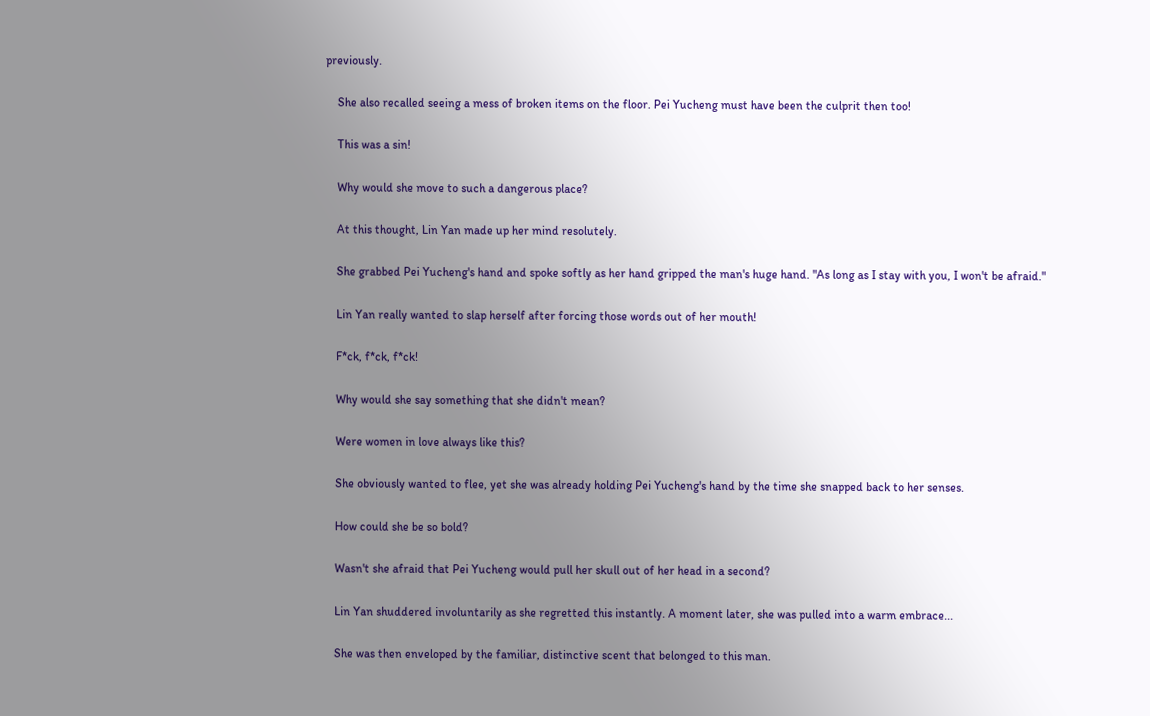previously.

    She also recalled seeing a mess of broken items on the floor. Pei Yucheng must have been the culprit then too!

    This was a sin!

    Why would she move to such a dangerous place?

    At this thought, Lin Yan made up her mind resolutely.

    She grabbed Pei Yucheng's hand and spoke softly as her hand gripped the man's huge hand. "As long as I stay with you, I won't be afraid."

    Lin Yan really wanted to slap herself after forcing those words out of her mouth!

    F*ck, f*ck, f*ck!

    Why would she say something that she didn't mean?

    Were women in love always like this?

    She obviously wanted to flee, yet she was already holding Pei Yucheng's hand by the time she snapped back to her senses.

    How could she be so bold?

    Wasn't she afraid that Pei Yucheng would pull her skull out of her head in a second?

    Lin Yan shuddered involuntarily as she regretted this instantly. A moment later, she was pulled into a warm embrace...

    She was then enveloped by the familiar, distinctive scent that belonged to this man.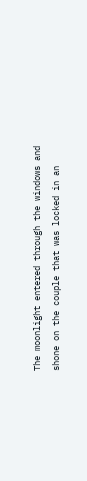The moonlight entered through the windows and shone on the couple that was locked in an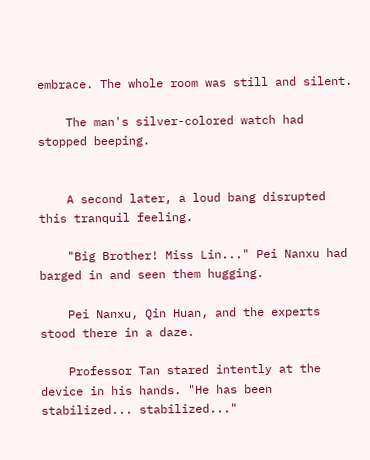embrace. The whole room was still and silent.

    The man's silver-colored watch had stopped beeping.


    A second later, a loud bang disrupted this tranquil feeling.

    "Big Brother! Miss Lin..." Pei Nanxu had barged in and seen them hugging.

    Pei Nanxu, Qin Huan, and the experts stood there in a daze.

    Professor Tan stared intently at the device in his hands. "He has been stabilized... stabilized..."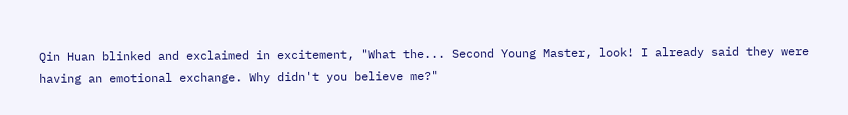Qin Huan blinked and exclaimed in excitement, "What the... Second Young Master, look! I already said they were having an emotional exchange. Why didn't you believe me?"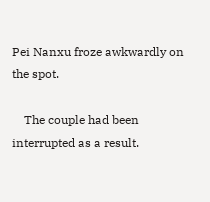Pei Nanxu froze awkwardly on the spot.

    The couple had been interrupted as a result.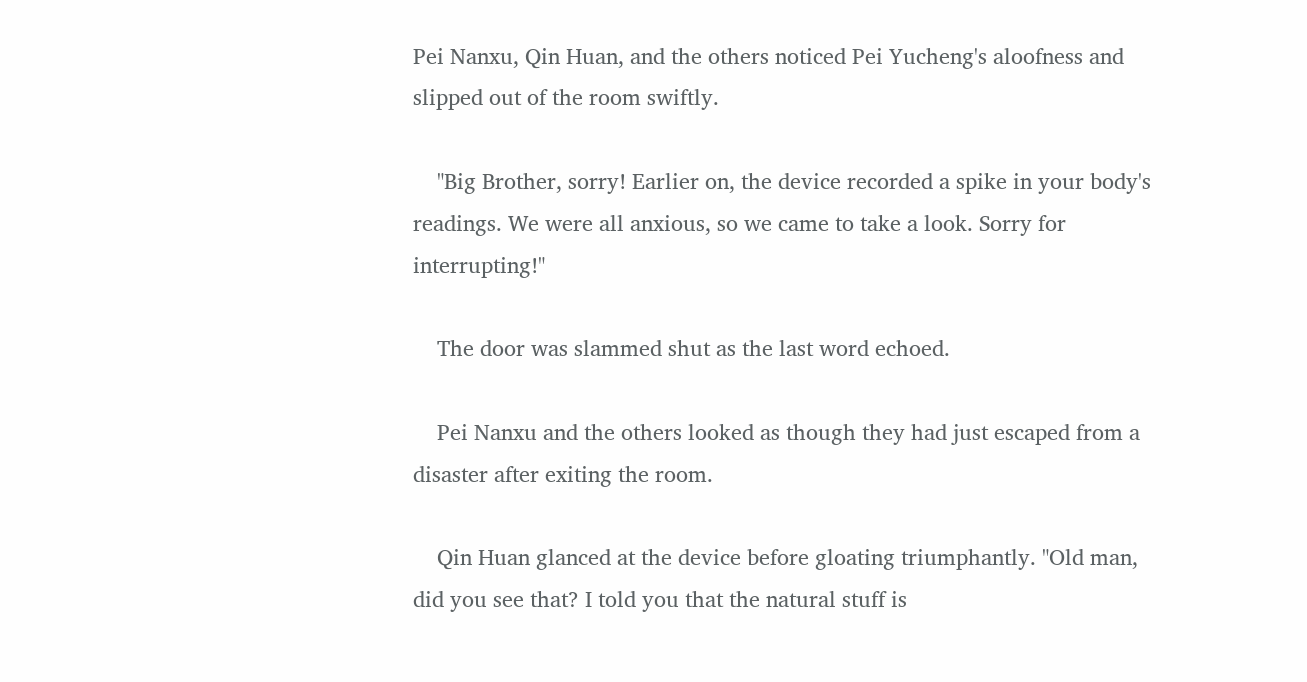Pei Nanxu, Qin Huan, and the others noticed Pei Yucheng's aloofness and slipped out of the room swiftly.

    "Big Brother, sorry! Earlier on, the device recorded a spike in your body's readings. We were all anxious, so we came to take a look. Sorry for interrupting!"

    The door was slammed shut as the last word echoed.

    Pei Nanxu and the others looked as though they had just escaped from a disaster after exiting the room.

    Qin Huan glanced at the device before gloating triumphantly. "Old man, did you see that? I told you that the natural stuff is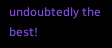undoubtedly the best!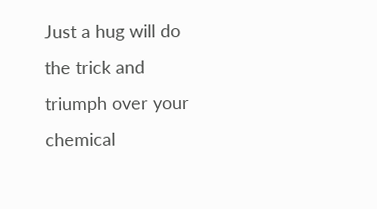Just a hug will do the trick and triumph over your chemical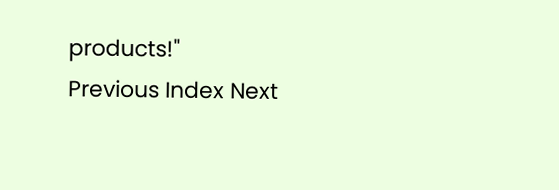products!"
Previous Index Next